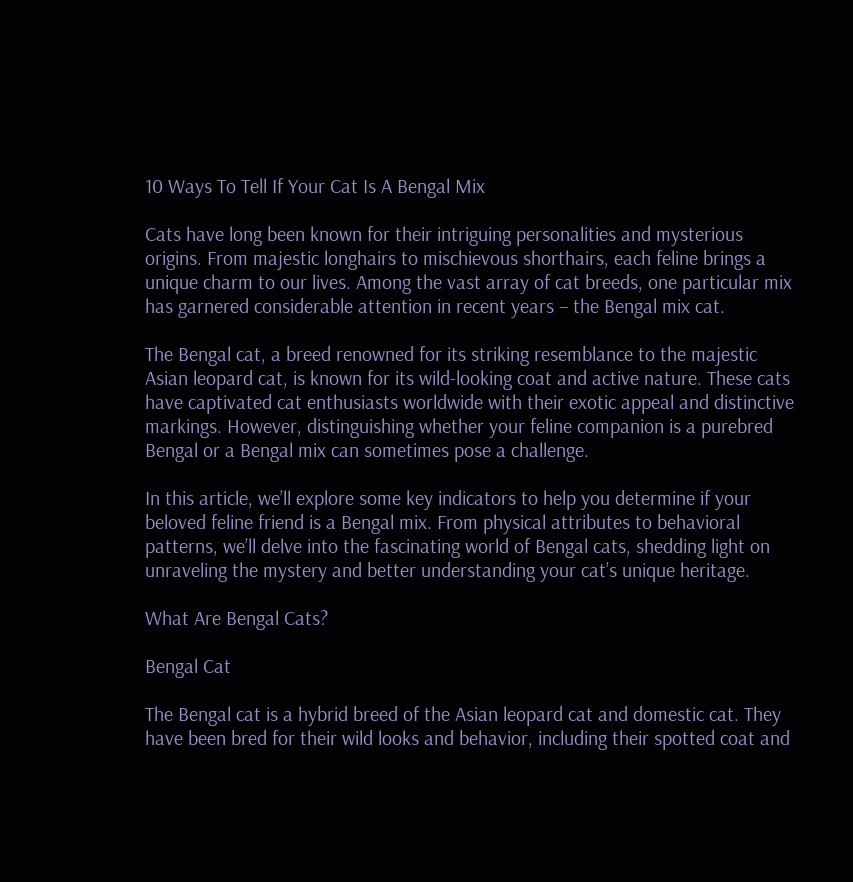10 Ways To Tell If Your Cat Is A Bengal Mix

Cats have long been known for their intriguing personalities and mysterious origins. From majestic longhairs to mischievous shorthairs, each feline brings a unique charm to our lives. Among the vast array of cat breeds, one particular mix has garnered considerable attention in recent years – the Bengal mix cat.

The Bengal cat, a breed renowned for its striking resemblance to the majestic Asian leopard cat, is known for its wild-looking coat and active nature. These cats have captivated cat enthusiasts worldwide with their exotic appeal and distinctive markings. However, distinguishing whether your feline companion is a purebred Bengal or a Bengal mix can sometimes pose a challenge.

In this article, we’ll explore some key indicators to help you determine if your beloved feline friend is a Bengal mix. From physical attributes to behavioral patterns, we’ll delve into the fascinating world of Bengal cats, shedding light on unraveling the mystery and better understanding your cat’s unique heritage.

What Are Bengal Cats?

Bengal Cat

The Bengal cat is a hybrid breed of the Asian leopard cat and domestic cat. They have been bred for their wild looks and behavior, including their spotted coat and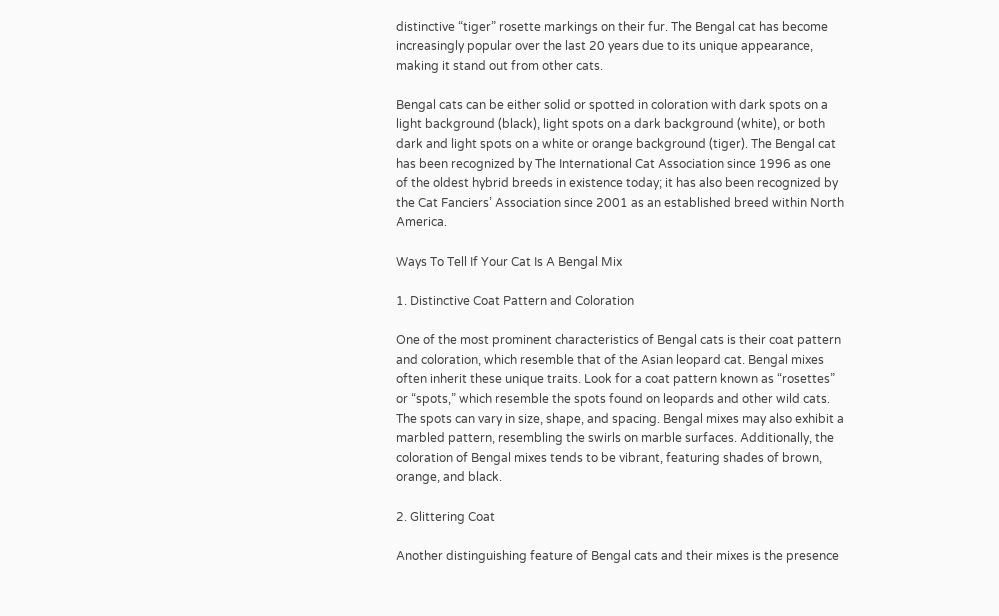distinctive “tiger” rosette markings on their fur. The Bengal cat has become increasingly popular over the last 20 years due to its unique appearance, making it stand out from other cats.

Bengal cats can be either solid or spotted in coloration with dark spots on a light background (black), light spots on a dark background (white), or both dark and light spots on a white or orange background (tiger). The Bengal cat has been recognized by The International Cat Association since 1996 as one of the oldest hybrid breeds in existence today; it has also been recognized by the Cat Fanciers’ Association since 2001 as an established breed within North America.

Ways To Tell If Your Cat Is A Bengal Mix

1. Distinctive Coat Pattern and Coloration

One of the most prominent characteristics of Bengal cats is their coat pattern and coloration, which resemble that of the Asian leopard cat. Bengal mixes often inherit these unique traits. Look for a coat pattern known as “rosettes” or “spots,” which resemble the spots found on leopards and other wild cats. The spots can vary in size, shape, and spacing. Bengal mixes may also exhibit a marbled pattern, resembling the swirls on marble surfaces. Additionally, the coloration of Bengal mixes tends to be vibrant, featuring shades of brown, orange, and black.

2. Glittering Coat

Another distinguishing feature of Bengal cats and their mixes is the presence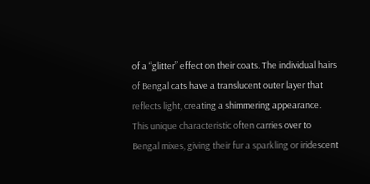of a “glitter” effect on their coats. The individual hairs of Bengal cats have a translucent outer layer that reflects light, creating a shimmering appearance. This unique characteristic often carries over to Bengal mixes, giving their fur a sparkling or iridescent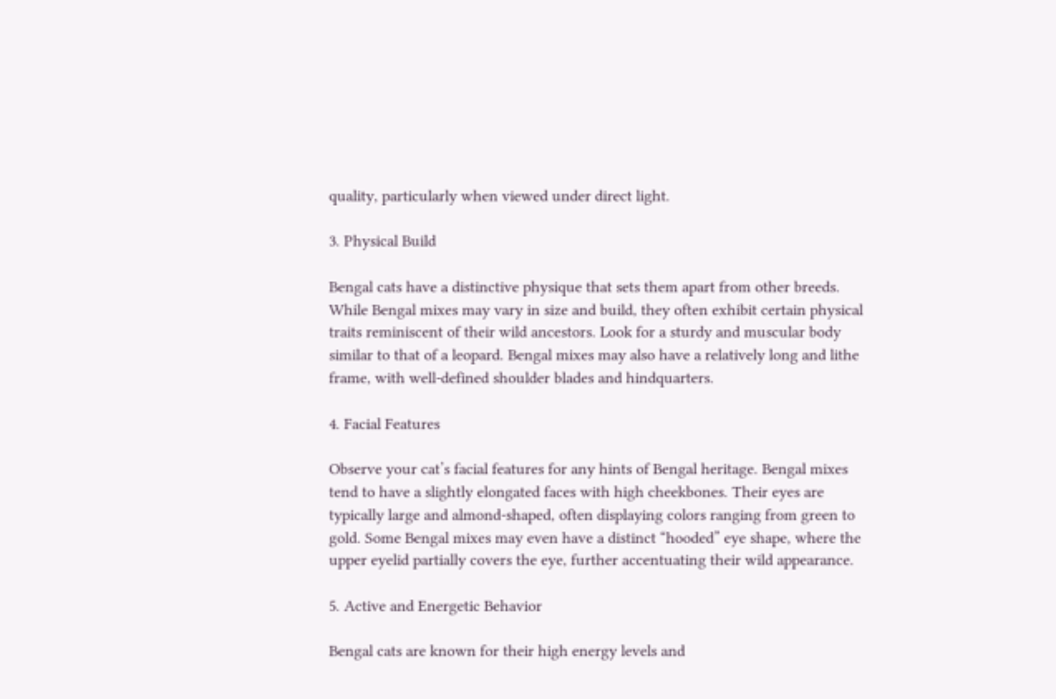quality, particularly when viewed under direct light.

3. Physical Build

Bengal cats have a distinctive physique that sets them apart from other breeds. While Bengal mixes may vary in size and build, they often exhibit certain physical traits reminiscent of their wild ancestors. Look for a sturdy and muscular body similar to that of a leopard. Bengal mixes may also have a relatively long and lithe frame, with well-defined shoulder blades and hindquarters.

4. Facial Features

Observe your cat’s facial features for any hints of Bengal heritage. Bengal mixes tend to have a slightly elongated faces with high cheekbones. Their eyes are typically large and almond-shaped, often displaying colors ranging from green to gold. Some Bengal mixes may even have a distinct “hooded” eye shape, where the upper eyelid partially covers the eye, further accentuating their wild appearance.

5. Active and Energetic Behavior

Bengal cats are known for their high energy levels and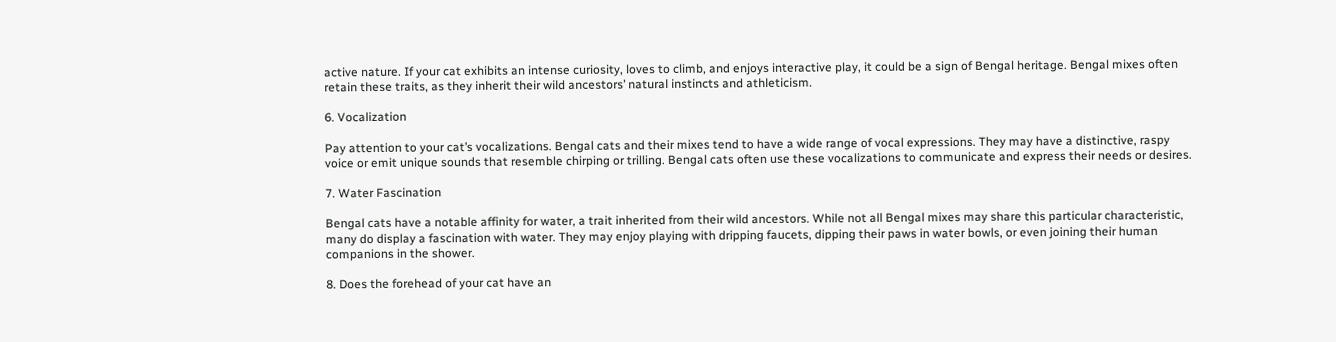active nature. If your cat exhibits an intense curiosity, loves to climb, and enjoys interactive play, it could be a sign of Bengal heritage. Bengal mixes often retain these traits, as they inherit their wild ancestors’ natural instincts and athleticism.

6. Vocalization

Pay attention to your cat’s vocalizations. Bengal cats and their mixes tend to have a wide range of vocal expressions. They may have a distinctive, raspy voice or emit unique sounds that resemble chirping or trilling. Bengal cats often use these vocalizations to communicate and express their needs or desires.

7. Water Fascination

Bengal cats have a notable affinity for water, a trait inherited from their wild ancestors. While not all Bengal mixes may share this particular characteristic, many do display a fascination with water. They may enjoy playing with dripping faucets, dipping their paws in water bowls, or even joining their human companions in the shower.

8. Does the forehead of your cat have an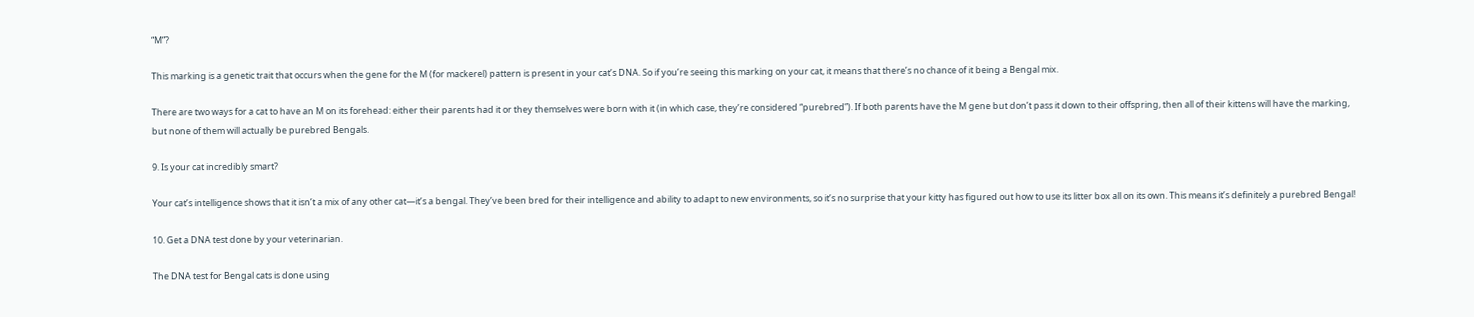“M”?

This marking is a genetic trait that occurs when the gene for the M (for mackerel) pattern is present in your cat’s DNA. So if you’re seeing this marking on your cat, it means that there’s no chance of it being a Bengal mix.

There are two ways for a cat to have an M on its forehead: either their parents had it or they themselves were born with it (in which case, they’re considered “purebred”). If both parents have the M gene but don’t pass it down to their offspring, then all of their kittens will have the marking, but none of them will actually be purebred Bengals.

9. Is your cat incredibly smart?

Your cat’s intelligence shows that it isn’t a mix of any other cat—it’s a bengal. They’ve been bred for their intelligence and ability to adapt to new environments, so it’s no surprise that your kitty has figured out how to use its litter box all on its own. This means it’s definitely a purebred Bengal!

10. Get a DNA test done by your veterinarian.

The DNA test for Bengal cats is done using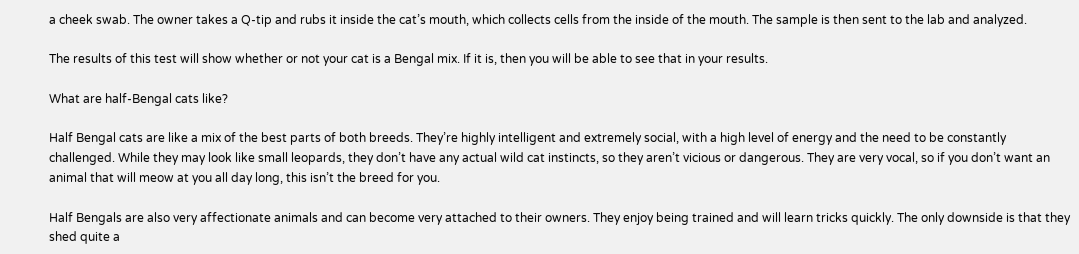a cheek swab. The owner takes a Q-tip and rubs it inside the cat’s mouth, which collects cells from the inside of the mouth. The sample is then sent to the lab and analyzed.

The results of this test will show whether or not your cat is a Bengal mix. If it is, then you will be able to see that in your results.

What are half-Bengal cats like?

Half Bengal cats are like a mix of the best parts of both breeds. They’re highly intelligent and extremely social, with a high level of energy and the need to be constantly challenged. While they may look like small leopards, they don’t have any actual wild cat instincts, so they aren’t vicious or dangerous. They are very vocal, so if you don’t want an animal that will meow at you all day long, this isn’t the breed for you.

Half Bengals are also very affectionate animals and can become very attached to their owners. They enjoy being trained and will learn tricks quickly. The only downside is that they shed quite a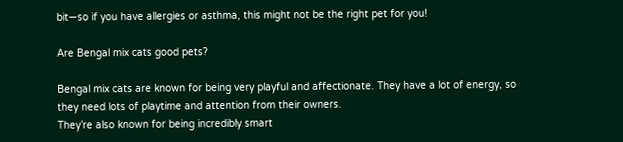bit—so if you have allergies or asthma, this might not be the right pet for you!

Are Bengal mix cats good pets?

Bengal mix cats are known for being very playful and affectionate. They have a lot of energy, so they need lots of playtime and attention from their owners.
They’re also known for being incredibly smart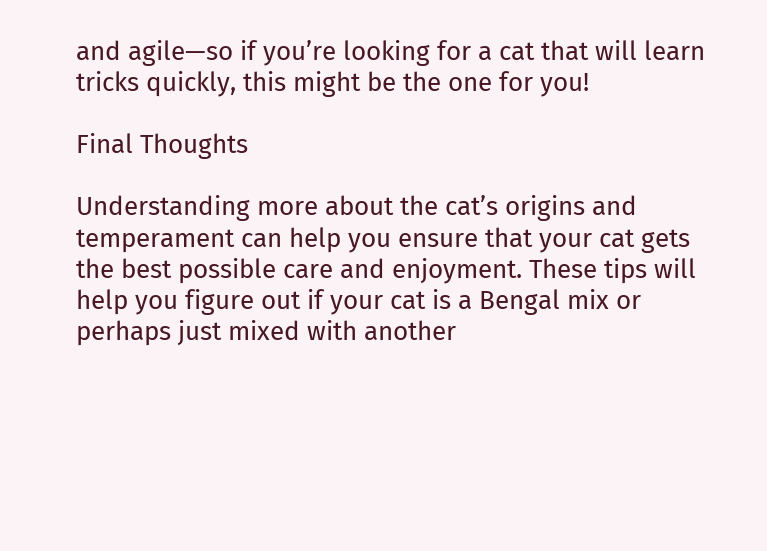and agile—so if you’re looking for a cat that will learn tricks quickly, this might be the one for you!

Final Thoughts

Understanding more about the cat’s origins and temperament can help you ensure that your cat gets the best possible care and enjoyment. These tips will help you figure out if your cat is a Bengal mix or perhaps just mixed with another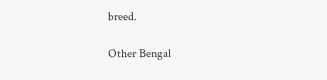breed.

Other Bengal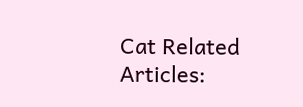Cat Related Articles: